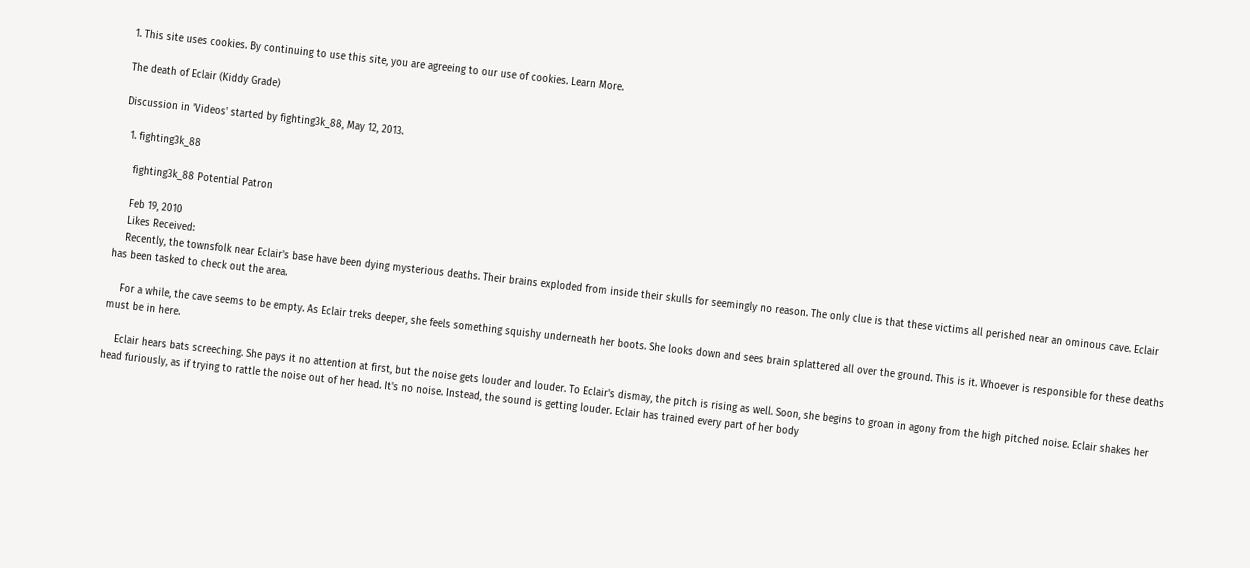1. This site uses cookies. By continuing to use this site, you are agreeing to our use of cookies. Learn More.

The death of Eclair (Kiddy Grade)

Discussion in 'Videos' started by fighting3k_88, May 12, 2013.

  1. fighting3k_88

    fighting3k_88 Potential Patron

    Feb 19, 2010
    Likes Received:
    Recently, the townsfolk near Eclair's base have been dying mysterious deaths. Their brains exploded from inside their skulls for seemingly no reason. The only clue is that these victims all perished near an ominous cave. Eclair has been tasked to check out the area.

    For a while, the cave seems to be empty. As Eclair treks deeper, she feels something squishy underneath her boots. She looks down and sees brain splattered all over the ground. This is it. Whoever is responsible for these deaths must be in here.

    Eclair hears bats screeching. She pays it no attention at first, but the noise gets louder and louder. To Eclair's dismay, the pitch is rising as well. Soon, she begins to groan in agony from the high pitched noise. Eclair shakes her head furiously, as if trying to rattle the noise out of her head. It's no noise. Instead, the sound is getting louder. Eclair has trained every part of her body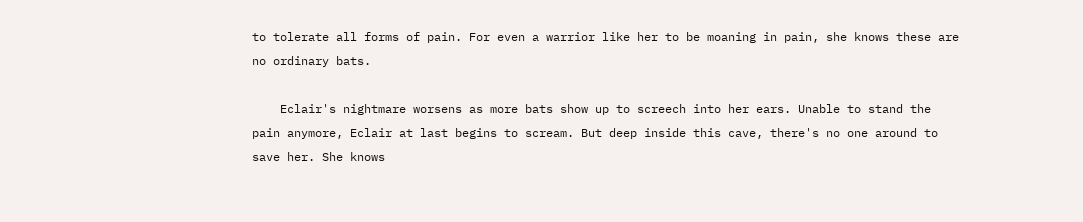to tolerate all forms of pain. For even a warrior like her to be moaning in pain, she knows these are no ordinary bats.

    Eclair's nightmare worsens as more bats show up to screech into her ears. Unable to stand the pain anymore, Eclair at last begins to scream. But deep inside this cave, there's no one around to save her. She knows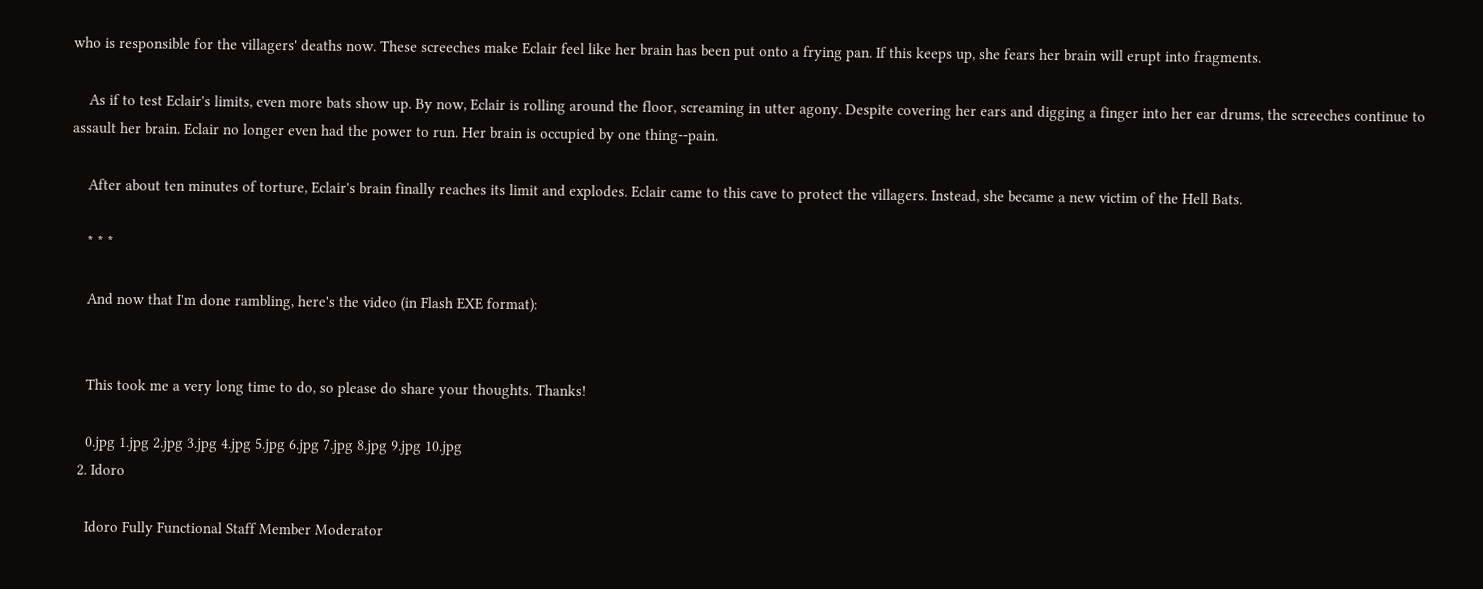who is responsible for the villagers' deaths now. These screeches make Eclair feel like her brain has been put onto a frying pan. If this keeps up, she fears her brain will erupt into fragments.

    As if to test Eclair's limits, even more bats show up. By now, Eclair is rolling around the floor, screaming in utter agony. Despite covering her ears and digging a finger into her ear drums, the screeches continue to assault her brain. Eclair no longer even had the power to run. Her brain is occupied by one thing--pain.

    After about ten minutes of torture, Eclair's brain finally reaches its limit and explodes. Eclair came to this cave to protect the villagers. Instead, she became a new victim of the Hell Bats.

    * * *

    And now that I'm done rambling, here's the video (in Flash EXE format):


    This took me a very long time to do, so please do share your thoughts. Thanks!

    0.jpg 1.jpg 2.jpg 3.jpg 4.jpg 5.jpg 6.jpg 7.jpg 8.jpg 9.jpg 10.jpg
  2. Idoro

    Idoro Fully Functional Staff Member Moderator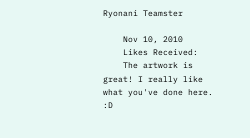Ryonani Teamster

    Nov 10, 2010
    Likes Received:
    The artwork is great! I really like what you've done here. :D